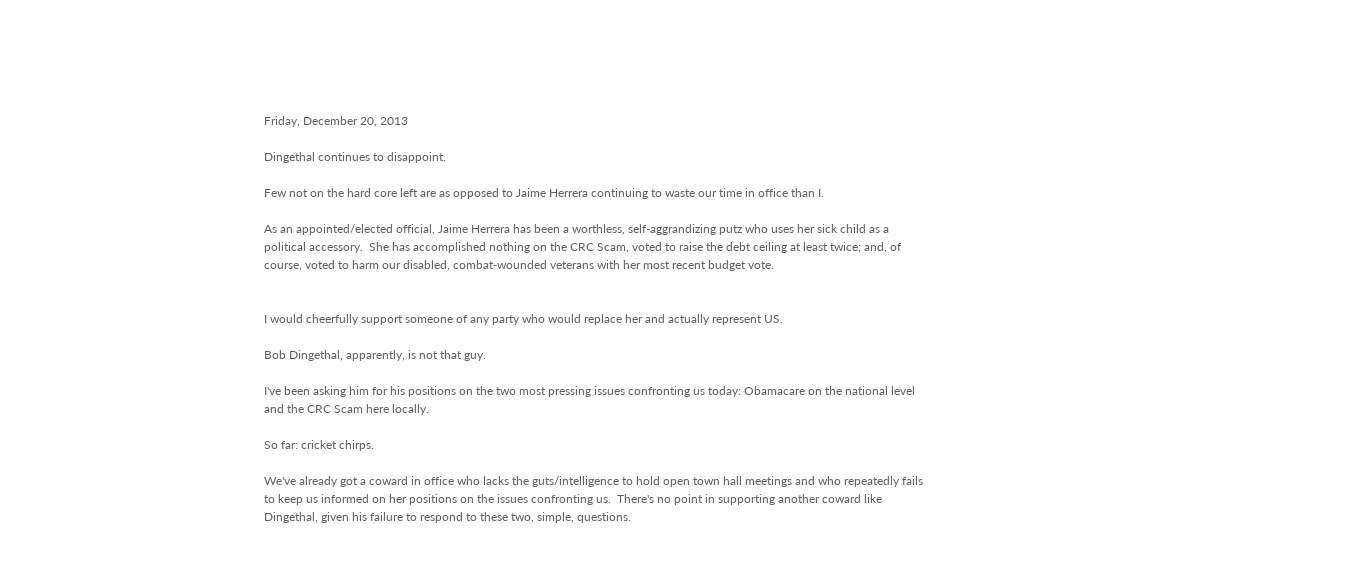Friday, December 20, 2013

Dingethal continues to disappoint.

Few not on the hard core left are as opposed to Jaime Herrera continuing to waste our time in office than I.

As an appointed/elected official, Jaime Herrera has been a worthless, self-aggrandizing putz who uses her sick child as a political accessory.  She has accomplished nothing on the CRC Scam, voted to raise the debt ceiling at least twice; and, of course, voted to harm our disabled, combat-wounded veterans with her most recent budget vote.


I would cheerfully support someone of any party who would replace her and actually represent US.

Bob Dingethal, apparently, is not that guy.

I've been asking him for his positions on the two most pressing issues confronting us today: Obamacare on the national level and the CRC Scam here locally.

So far: cricket chirps.

We've already got a coward in office who lacks the guts/intelligence to hold open town hall meetings and who repeatedly fails to keep us informed on her positions on the issues confronting us.  There's no point in supporting another coward like Dingethal, given his failure to respond to these two, simple, questions.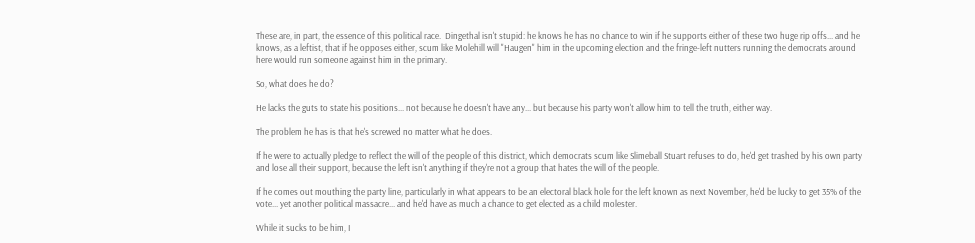These are, in part, the essence of this political race.  Dingethal isn't stupid: he knows he has no chance to win if he supports either of these two huge rip offs... and he knows, as a leftist, that if he opposes either, scum like Molehill will "Haugen" him in the upcoming election and the fringe-left nutters running the democrats around here would run someone against him in the primary.

So, what does he do?

He lacks the guts to state his positions... not because he doesn't have any... but because his party won't allow him to tell the truth, either way.

The problem he has is that he's screwed no matter what he does.

If he were to actually pledge to reflect the will of the people of this district, which democrats scum like Slimeball Stuart refuses to do, he'd get trashed by his own party and lose all their support, because the left isn't anything if they're not a group that hates the will of the people.

If he comes out mouthing the party line, particularly in what appears to be an electoral black hole for the left known as next November, he'd be lucky to get 35% of the vote... yet another political massacre... and he'd have as much a chance to get elected as a child molester.

While it sucks to be him, I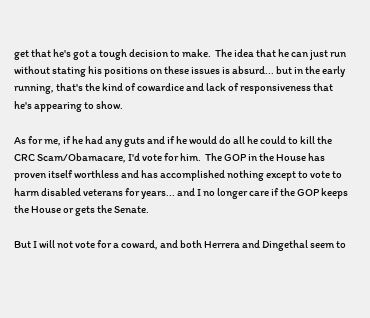get that he's got a tough decision to make.  The idea that he can just run without stating his positions on these issues is absurd... but in the early running, that's the kind of cowardice and lack of responsiveness that he's appearing to show.

As for me, if he had any guts and if he would do all he could to kill the CRC Scam/Obamacare, I'd vote for him.  The GOP in the House has proven itself worthless and has accomplished nothing except to vote to harm disabled veterans for years... and I no longer care if the GOP keeps the House or gets the Senate.

But I will not vote for a coward, and both Herrera and Dingethal seem to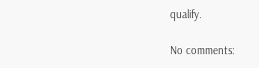qualify.

No comments: